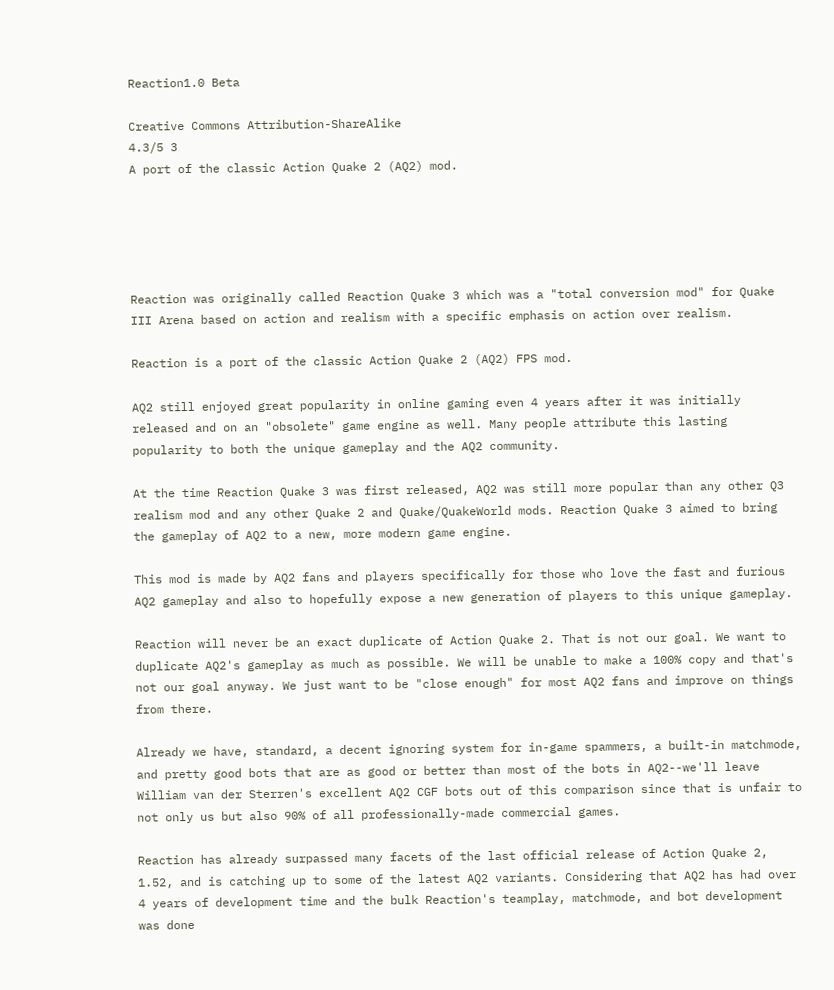Reaction1.0 Beta

Creative Commons Attribution-ShareAlike
4.3/5 3
A port of the classic Action Quake 2 (AQ2) mod.





Reaction was originally called Reaction Quake 3 which was a "total conversion mod" for Quake III Arena based on action and realism with a specific emphasis on action over realism.

Reaction is a port of the classic Action Quake 2 (AQ2) FPS mod.

AQ2 still enjoyed great popularity in online gaming even 4 years after it was initially released and on an "obsolete" game engine as well. Many people attribute this lasting popularity to both the unique gameplay and the AQ2 community.

At the time Reaction Quake 3 was first released, AQ2 was still more popular than any other Q3 realism mod and any other Quake 2 and Quake/QuakeWorld mods. Reaction Quake 3 aimed to bring the gameplay of AQ2 to a new, more modern game engine.

This mod is made by AQ2 fans and players specifically for those who love the fast and furious AQ2 gameplay and also to hopefully expose a new generation of players to this unique gameplay.

Reaction will never be an exact duplicate of Action Quake 2. That is not our goal. We want to duplicate AQ2's gameplay as much as possible. We will be unable to make a 100% copy and that's not our goal anyway. We just want to be "close enough" for most AQ2 fans and improve on things from there.

Already we have, standard, a decent ignoring system for in-game spammers, a built-in matchmode, and pretty good bots that are as good or better than most of the bots in AQ2--we'll leave William van der Sterren's excellent AQ2 CGF bots out of this comparison since that is unfair to not only us but also 90% of all professionally-made commercial games.

Reaction has already surpassed many facets of the last official release of Action Quake 2, 1.52, and is catching up to some of the latest AQ2 variants. Considering that AQ2 has had over 4 years of development time and the bulk Reaction's teamplay, matchmode, and bot development was done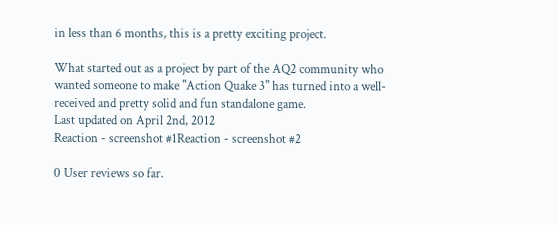in less than 6 months, this is a pretty exciting project.

What started out as a project by part of the AQ2 community who wanted someone to make "Action Quake 3" has turned into a well-received and pretty solid and fun standalone game.
Last updated on April 2nd, 2012
Reaction - screenshot #1Reaction - screenshot #2

0 User reviews so far.